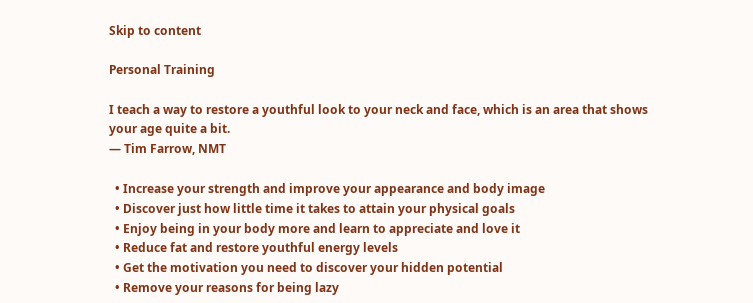Skip to content

Personal Training

I teach a way to restore a youthful look to your neck and face, which is an area that shows your age quite a bit.
— Tim Farrow, NMT

  • Increase your strength and improve your appearance and body image
  • Discover just how little time it takes to attain your physical goals
  • Enjoy being in your body more and learn to appreciate and love it
  • Reduce fat and restore youthful energy levels
  • Get the motivation you need to discover your hidden potential
  • Remove your reasons for being lazy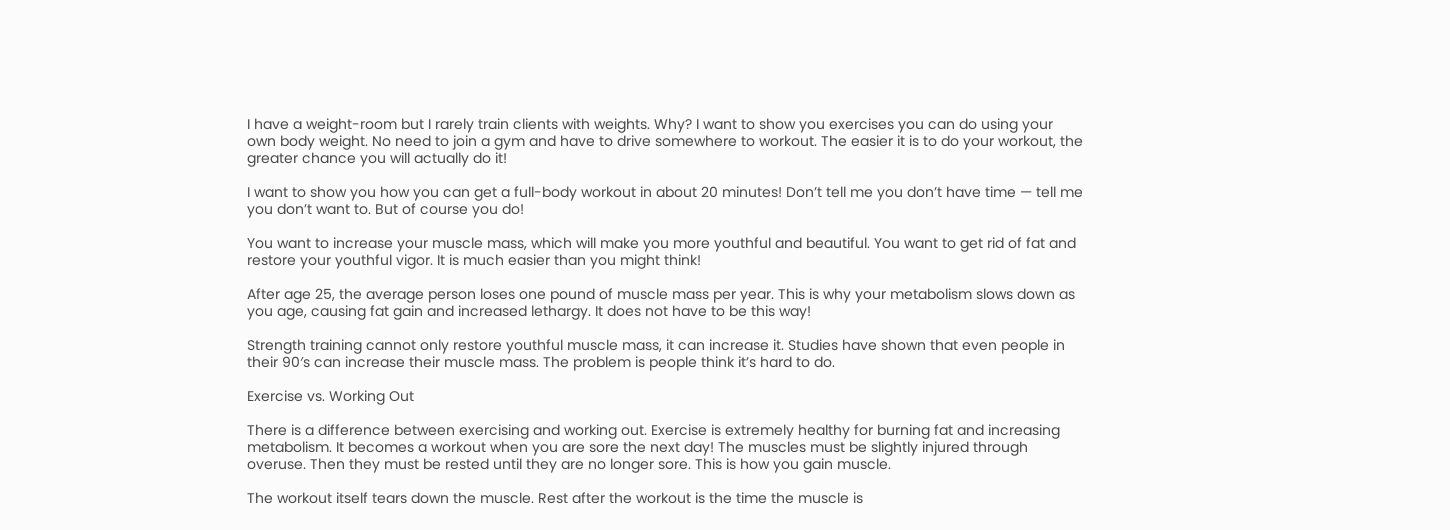I have a weight-room but I rarely train clients with weights. Why? I want to show you exercises you can do using your own body weight. No need to join a gym and have to drive somewhere to workout. The easier it is to do your workout, the greater chance you will actually do it!

I want to show you how you can get a full-body workout in about 20 minutes! Don’t tell me you don’t have time — tell me you don’t want to. But of course you do!

You want to increase your muscle mass, which will make you more youthful and beautiful. You want to get rid of fat and restore your youthful vigor. It is much easier than you might think!

After age 25, the average person loses one pound of muscle mass per year. This is why your metabolism slows down as you age, causing fat gain and increased lethargy. It does not have to be this way!

Strength training cannot only restore youthful muscle mass, it can increase it. Studies have shown that even people in their 90′s can increase their muscle mass. The problem is people think it’s hard to do.

Exercise vs. Working Out

There is a difference between exercising and working out. Exercise is extremely healthy for burning fat and increasing metabolism. It becomes a workout when you are sore the next day! The muscles must be slightly injured through overuse. Then they must be rested until they are no longer sore. This is how you gain muscle.

The workout itself tears down the muscle. Rest after the workout is the time the muscle is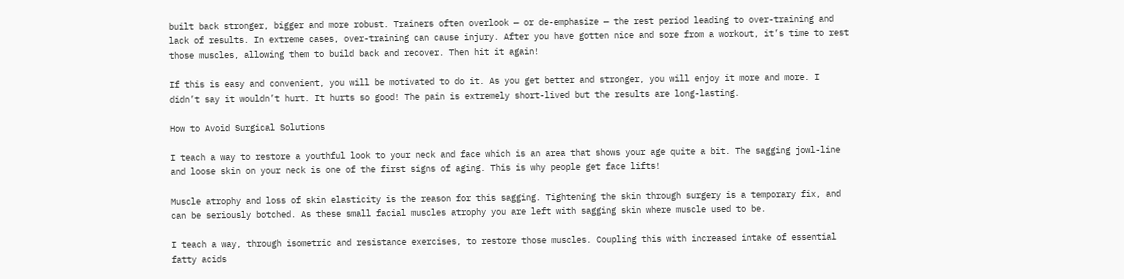built back stronger, bigger and more robust. Trainers often overlook — or de-emphasize — the rest period leading to over-training and lack of results. In extreme cases, over-training can cause injury. After you have gotten nice and sore from a workout, it’s time to rest those muscles, allowing them to build back and recover. Then hit it again!

If this is easy and convenient, you will be motivated to do it. As you get better and stronger, you will enjoy it more and more. I didn’t say it wouldn’t hurt. It hurts so good! The pain is extremely short-lived but the results are long-lasting.

How to Avoid Surgical Solutions

I teach a way to restore a youthful look to your neck and face which is an area that shows your age quite a bit. The sagging jowl-line and loose skin on your neck is one of the first signs of aging. This is why people get face lifts!

Muscle atrophy and loss of skin elasticity is the reason for this sagging. Tightening the skin through surgery is a temporary fix, and can be seriously botched. As these small facial muscles atrophy you are left with sagging skin where muscle used to be.

I teach a way, through isometric and resistance exercises, to restore those muscles. Coupling this with increased intake of essential fatty acids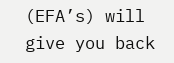(EFA’s) will give you back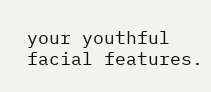your youthful facial features.